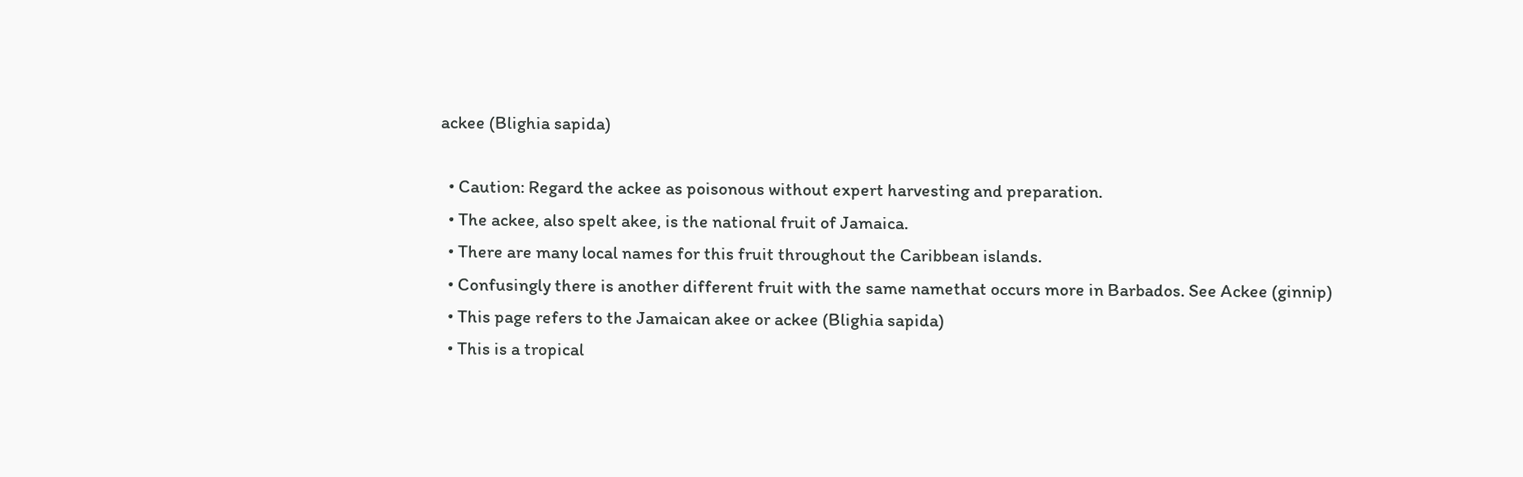ackee (Blighia sapida)

  • Caution: Regard the ackee as poisonous without expert harvesting and preparation.
  • The ackee, also spelt akee, is the national fruit of Jamaica.
  • There are many local names for this fruit throughout the Caribbean islands.
  • Confusingly there is another different fruit with the same namethat occurs more in Barbados. See Ackee (ginnip)
  • This page refers to the Jamaican akee or ackee (Blighia sapida)
  • This is a tropical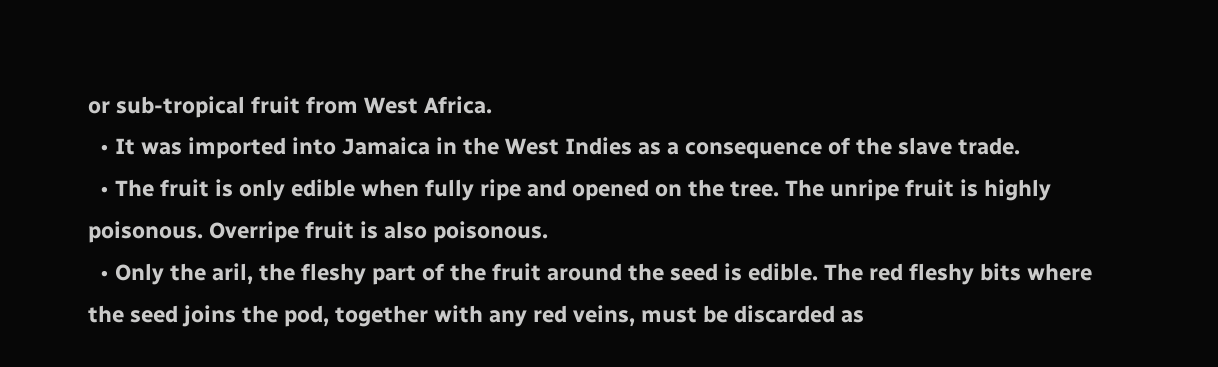or sub-tropical fruit from West Africa.
  • It was imported into Jamaica in the West Indies as a consequence of the slave trade.
  • The fruit is only edible when fully ripe and opened on the tree. The unripe fruit is highly poisonous. Overripe fruit is also poisonous.
  • Only the aril, the fleshy part of the fruit around the seed is edible. The red fleshy bits where the seed joins the pod, together with any red veins, must be discarded as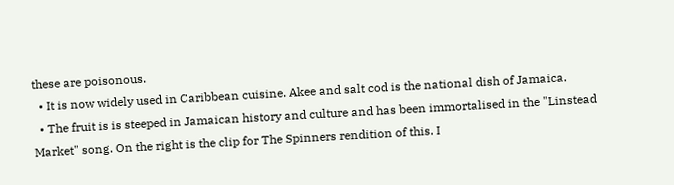these are poisonous.
  • It is now widely used in Caribbean cuisine. Akee and salt cod is the national dish of Jamaica.
  • The fruit is is steeped in Jamaican history and culture and has been immortalised in the "Linstead Market" song. On the right is the clip for The Spinners rendition of this. I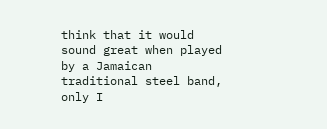think that it would sound great when played by a Jamaican traditional steel band, only I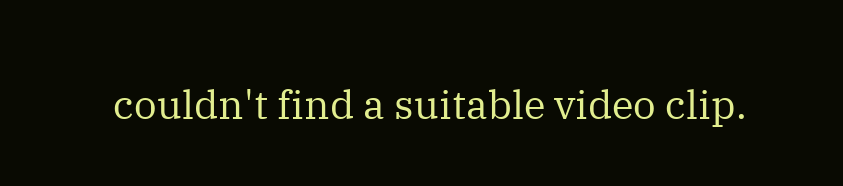couldn't find a suitable video clip.